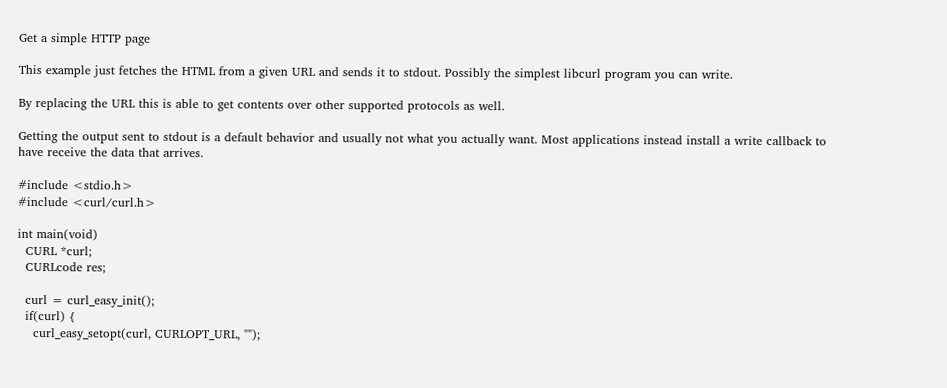Get a simple HTTP page

This example just fetches the HTML from a given URL and sends it to stdout. Possibly the simplest libcurl program you can write.

By replacing the URL this is able to get contents over other supported protocols as well.

Getting the output sent to stdout is a default behavior and usually not what you actually want. Most applications instead install a write callback to have receive the data that arrives.

#include <stdio.h>
#include <curl/curl.h>

int main(void)
  CURL *curl;
  CURLcode res;

  curl = curl_easy_init();
  if(curl) {
    curl_easy_setopt(curl, CURLOPT_URL, "");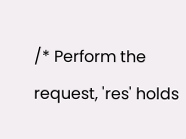/* Perform the request, 'res' holds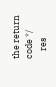the return code */
    res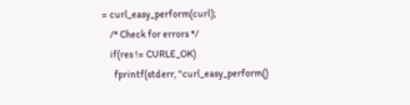= curl_easy_perform(curl);
    /* Check for errors */
    if(res != CURLE_OK)
      fprintf(stderr, "curl_easy_perform()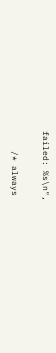failed: %s\n",

    /* always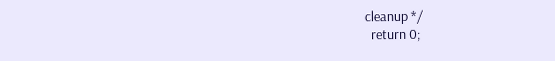cleanup */
  return 0;